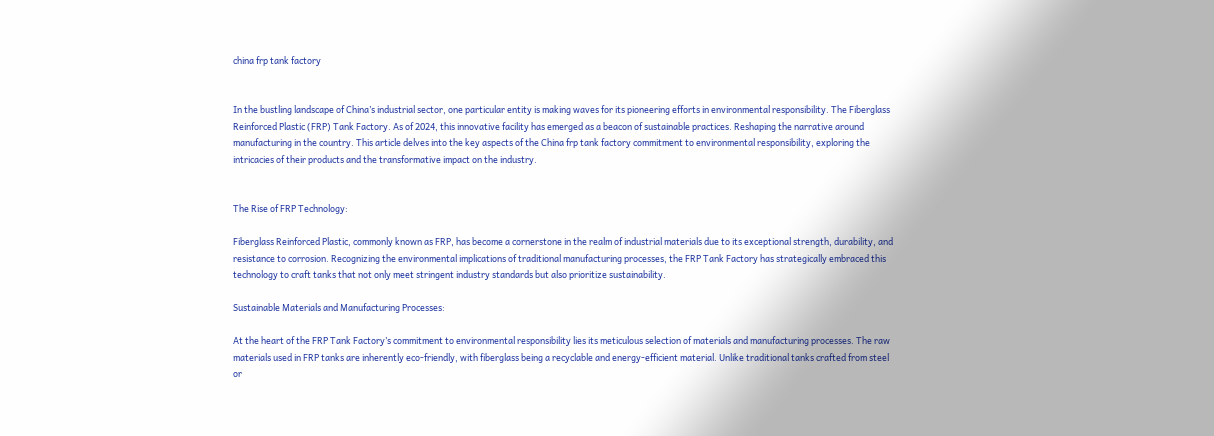china frp tank factory


In the bustling landscape of China’s industrial sector, one particular entity is making waves for its pioneering efforts in environmental responsibility. The Fiberglass Reinforced Plastic (FRP) Tank Factory. As of 2024, this innovative facility has emerged as a beacon of sustainable practices. Reshaping the narrative around manufacturing in the country. This article delves into the key aspects of the China frp tank factory commitment to environmental responsibility, exploring the intricacies of their products and the transformative impact on the industry.


The Rise of FRP Technology:

Fiberglass Reinforced Plastic, commonly known as FRP, has become a cornerstone in the realm of industrial materials due to its exceptional strength, durability, and resistance to corrosion. Recognizing the environmental implications of traditional manufacturing processes, the FRP Tank Factory has strategically embraced this technology to craft tanks that not only meet stringent industry standards but also prioritize sustainability.

Sustainable Materials and Manufacturing Processes:

At the heart of the FRP Tank Factory’s commitment to environmental responsibility lies its meticulous selection of materials and manufacturing processes. The raw materials used in FRP tanks are inherently eco-friendly, with fiberglass being a recyclable and energy-efficient material. Unlike traditional tanks crafted from steel or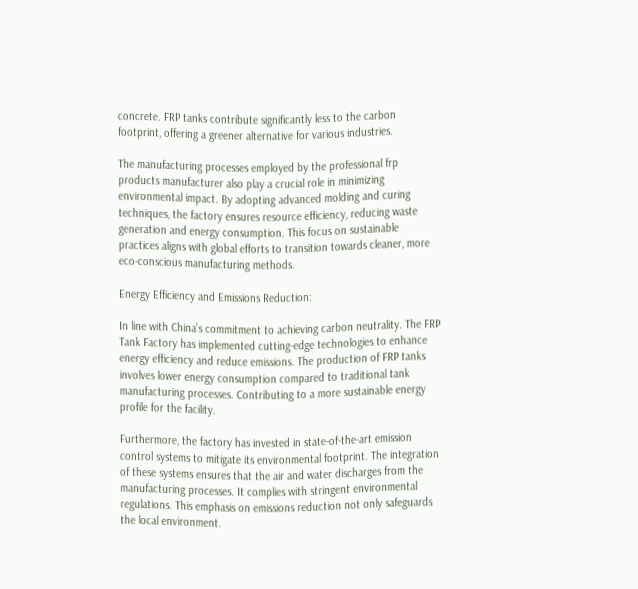concrete. FRP tanks contribute significantly less to the carbon footprint, offering a greener alternative for various industries.

The manufacturing processes employed by the professional frp products manufacturer also play a crucial role in minimizing environmental impact. By adopting advanced molding and curing techniques, the factory ensures resource efficiency, reducing waste generation and energy consumption. This focus on sustainable practices aligns with global efforts to transition towards cleaner, more eco-conscious manufacturing methods.

Energy Efficiency and Emissions Reduction:

In line with China’s commitment to achieving carbon neutrality. The FRP Tank Factory has implemented cutting-edge technologies to enhance energy efficiency and reduce emissions. The production of FRP tanks involves lower energy consumption compared to traditional tank manufacturing processes. Contributing to a more sustainable energy profile for the facility.

Furthermore, the factory has invested in state-of-the-art emission control systems to mitigate its environmental footprint. The integration of these systems ensures that the air and water discharges from the manufacturing processes. It complies with stringent environmental regulations. This emphasis on emissions reduction not only safeguards the local environment.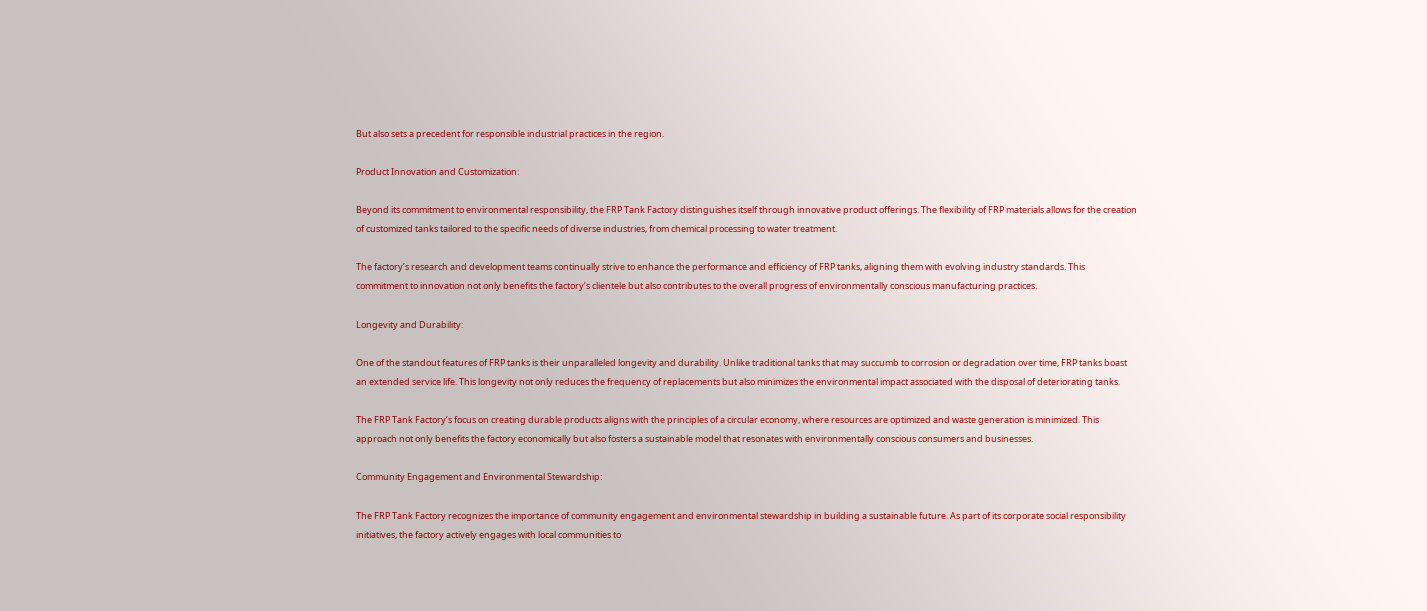But also sets a precedent for responsible industrial practices in the region.

Product Innovation and Customization:

Beyond its commitment to environmental responsibility, the FRP Tank Factory distinguishes itself through innovative product offerings. The flexibility of FRP materials allows for the creation of customized tanks tailored to the specific needs of diverse industries, from chemical processing to water treatment.

The factory’s research and development teams continually strive to enhance the performance and efficiency of FRP tanks, aligning them with evolving industry standards. This commitment to innovation not only benefits the factory’s clientele but also contributes to the overall progress of environmentally conscious manufacturing practices.

Longevity and Durability:

One of the standout features of FRP tanks is their unparalleled longevity and durability. Unlike traditional tanks that may succumb to corrosion or degradation over time, FRP tanks boast an extended service life. This longevity not only reduces the frequency of replacements but also minimizes the environmental impact associated with the disposal of deteriorating tanks.

The FRP Tank Factory’s focus on creating durable products aligns with the principles of a circular economy, where resources are optimized and waste generation is minimized. This approach not only benefits the factory economically but also fosters a sustainable model that resonates with environmentally conscious consumers and businesses.

Community Engagement and Environmental Stewardship:

The FRP Tank Factory recognizes the importance of community engagement and environmental stewardship in building a sustainable future. As part of its corporate social responsibility initiatives, the factory actively engages with local communities to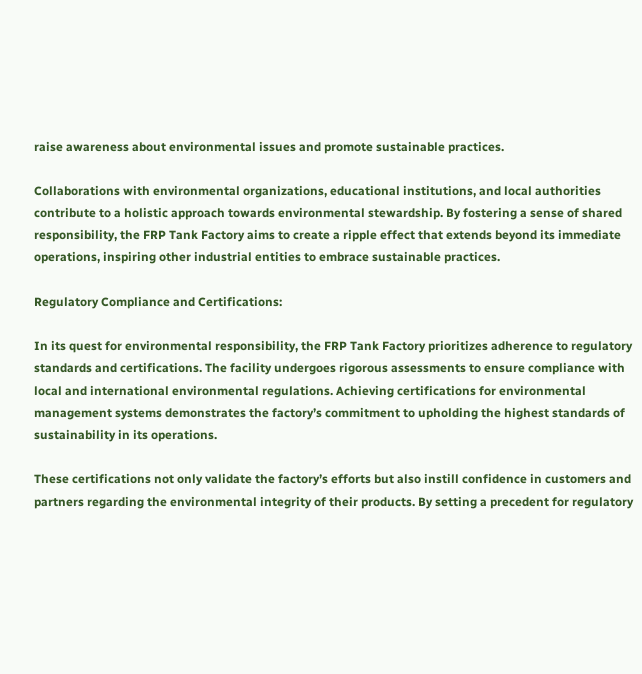raise awareness about environmental issues and promote sustainable practices.

Collaborations with environmental organizations, educational institutions, and local authorities contribute to a holistic approach towards environmental stewardship. By fostering a sense of shared responsibility, the FRP Tank Factory aims to create a ripple effect that extends beyond its immediate operations, inspiring other industrial entities to embrace sustainable practices.

Regulatory Compliance and Certifications:

In its quest for environmental responsibility, the FRP Tank Factory prioritizes adherence to regulatory standards and certifications. The facility undergoes rigorous assessments to ensure compliance with local and international environmental regulations. Achieving certifications for environmental management systems demonstrates the factory’s commitment to upholding the highest standards of sustainability in its operations.

These certifications not only validate the factory’s efforts but also instill confidence in customers and partners regarding the environmental integrity of their products. By setting a precedent for regulatory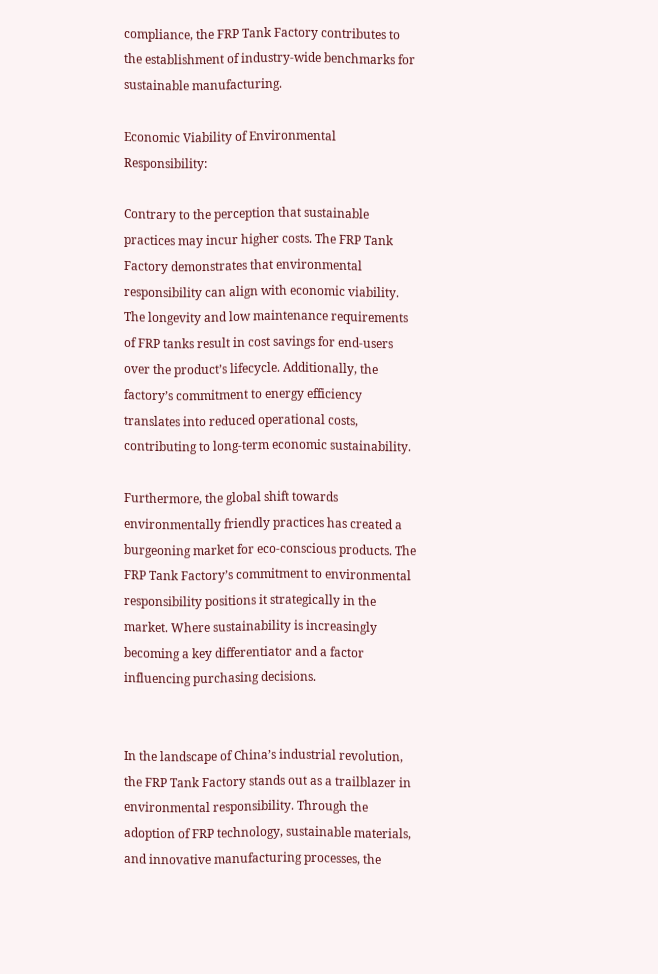compliance, the FRP Tank Factory contributes to the establishment of industry-wide benchmarks for sustainable manufacturing.

Economic Viability of Environmental Responsibility:

Contrary to the perception that sustainable practices may incur higher costs. The FRP Tank Factory demonstrates that environmental responsibility can align with economic viability. The longevity and low maintenance requirements of FRP tanks result in cost savings for end-users over the product’s lifecycle. Additionally, the factory’s commitment to energy efficiency translates into reduced operational costs, contributing to long-term economic sustainability.

Furthermore, the global shift towards environmentally friendly practices has created a burgeoning market for eco-conscious products. The FRP Tank Factory’s commitment to environmental responsibility positions it strategically in the market. Where sustainability is increasingly becoming a key differentiator and a factor influencing purchasing decisions.


In the landscape of China’s industrial revolution, the FRP Tank Factory stands out as a trailblazer in environmental responsibility. Through the adoption of FRP technology, sustainable materials, and innovative manufacturing processes, the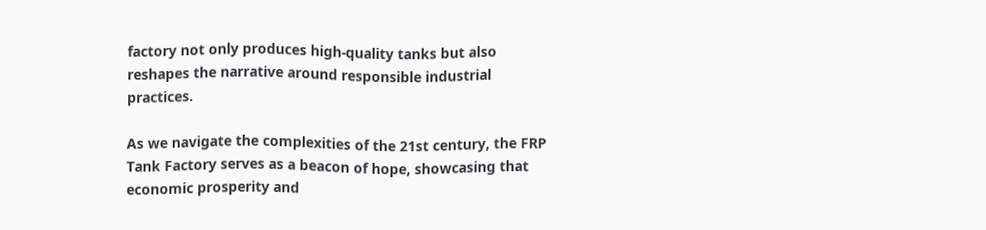factory not only produces high-quality tanks but also reshapes the narrative around responsible industrial practices.

As we navigate the complexities of the 21st century, the FRP Tank Factory serves as a beacon of hope, showcasing that economic prosperity and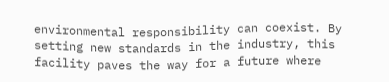environmental responsibility can coexist. By setting new standards in the industry, this facility paves the way for a future where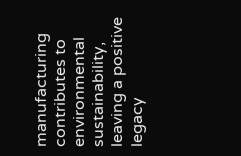manufacturing contributes to environmental sustainability, leaving a positive legacy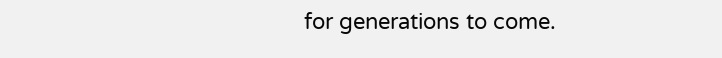for generations to come.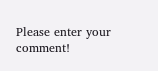Please enter your comment!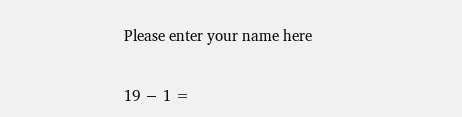Please enter your name here

19 − 1 =